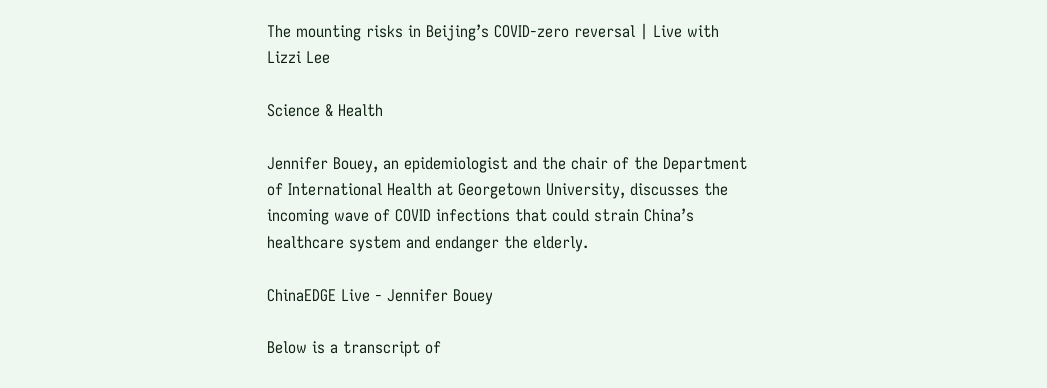The mounting risks in Beijing’s COVID-zero reversal | Live with Lizzi Lee

Science & Health

Jennifer Bouey, an epidemiologist and the chair of the Department of International Health at Georgetown University, discusses the incoming wave of COVID infections that could strain China’s healthcare system and endanger the elderly.

ChinaEDGE Live - Jennifer Bouey

Below is a transcript of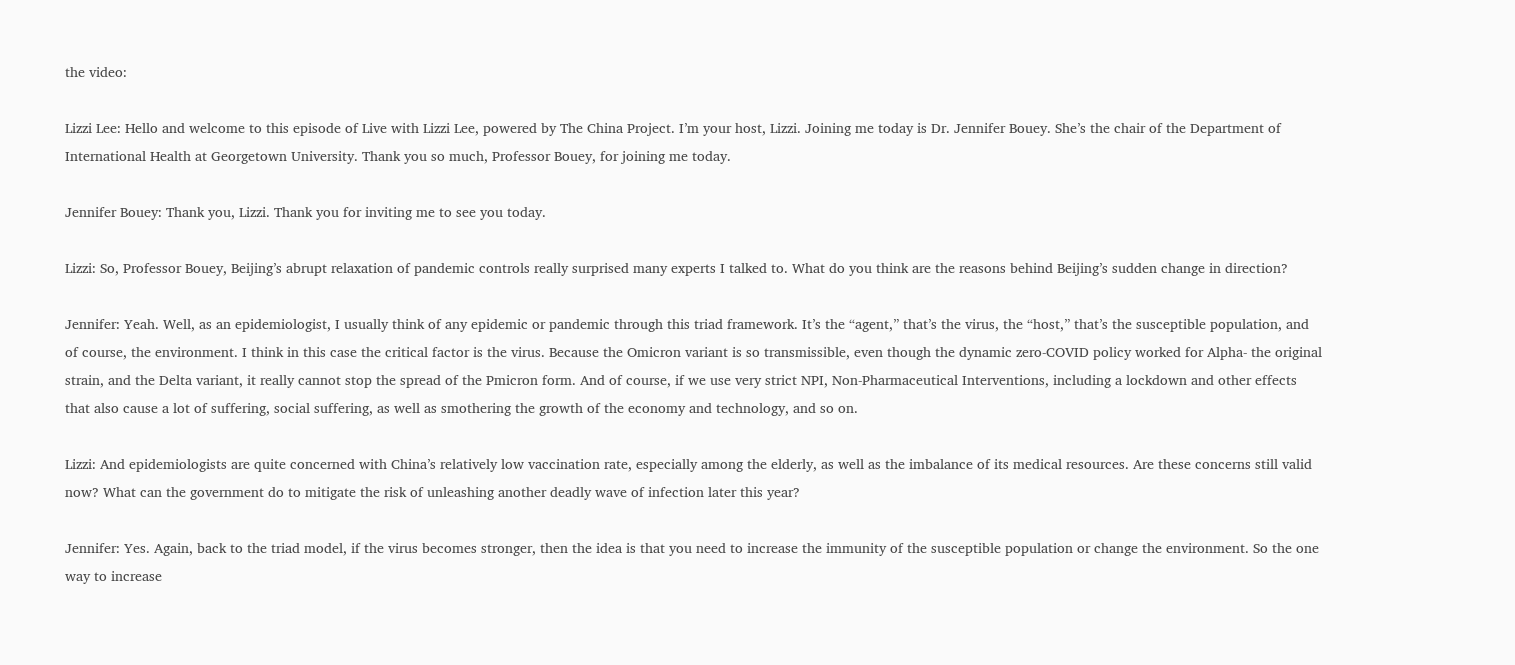the video:

Lizzi Lee: Hello and welcome to this episode of Live with Lizzi Lee, powered by The China Project. I’m your host, Lizzi. Joining me today is Dr. Jennifer Bouey. She’s the chair of the Department of International Health at Georgetown University. Thank you so much, Professor Bouey, for joining me today.

Jennifer Bouey: Thank you, Lizzi. Thank you for inviting me to see you today.

Lizzi: So, Professor Bouey, Beijing’s abrupt relaxation of pandemic controls really surprised many experts I talked to. What do you think are the reasons behind Beijing’s sudden change in direction?

Jennifer: Yeah. Well, as an epidemiologist, I usually think of any epidemic or pandemic through this triad framework. It’s the “agent,” that’s the virus, the “host,” that’s the susceptible population, and of course, the environment. I think in this case the critical factor is the virus. Because the Omicron variant is so transmissible, even though the dynamic zero-COVID policy worked for Alpha- the original strain, and the Delta variant, it really cannot stop the spread of the Pmicron form. And of course, if we use very strict NPI, Non-Pharmaceutical Interventions, including a lockdown and other effects that also cause a lot of suffering, social suffering, as well as smothering the growth of the economy and technology, and so on.

Lizzi: And epidemiologists are quite concerned with China’s relatively low vaccination rate, especially among the elderly, as well as the imbalance of its medical resources. Are these concerns still valid now? What can the government do to mitigate the risk of unleashing another deadly wave of infection later this year?

Jennifer: Yes. Again, back to the triad model, if the virus becomes stronger, then the idea is that you need to increase the immunity of the susceptible population or change the environment. So the one way to increase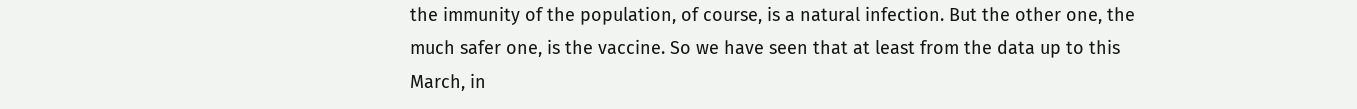the immunity of the population, of course, is a natural infection. But the other one, the much safer one, is the vaccine. So we have seen that at least from the data up to this March, in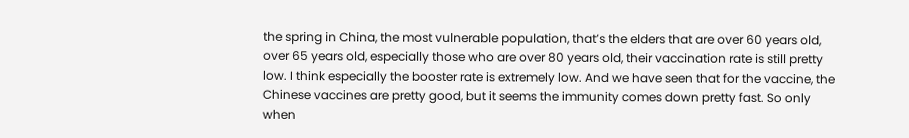the spring in China, the most vulnerable population, that’s the elders that are over 60 years old, over 65 years old, especially those who are over 80 years old, their vaccination rate is still pretty low. I think especially the booster rate is extremely low. And we have seen that for the vaccine, the Chinese vaccines are pretty good, but it seems the immunity comes down pretty fast. So only when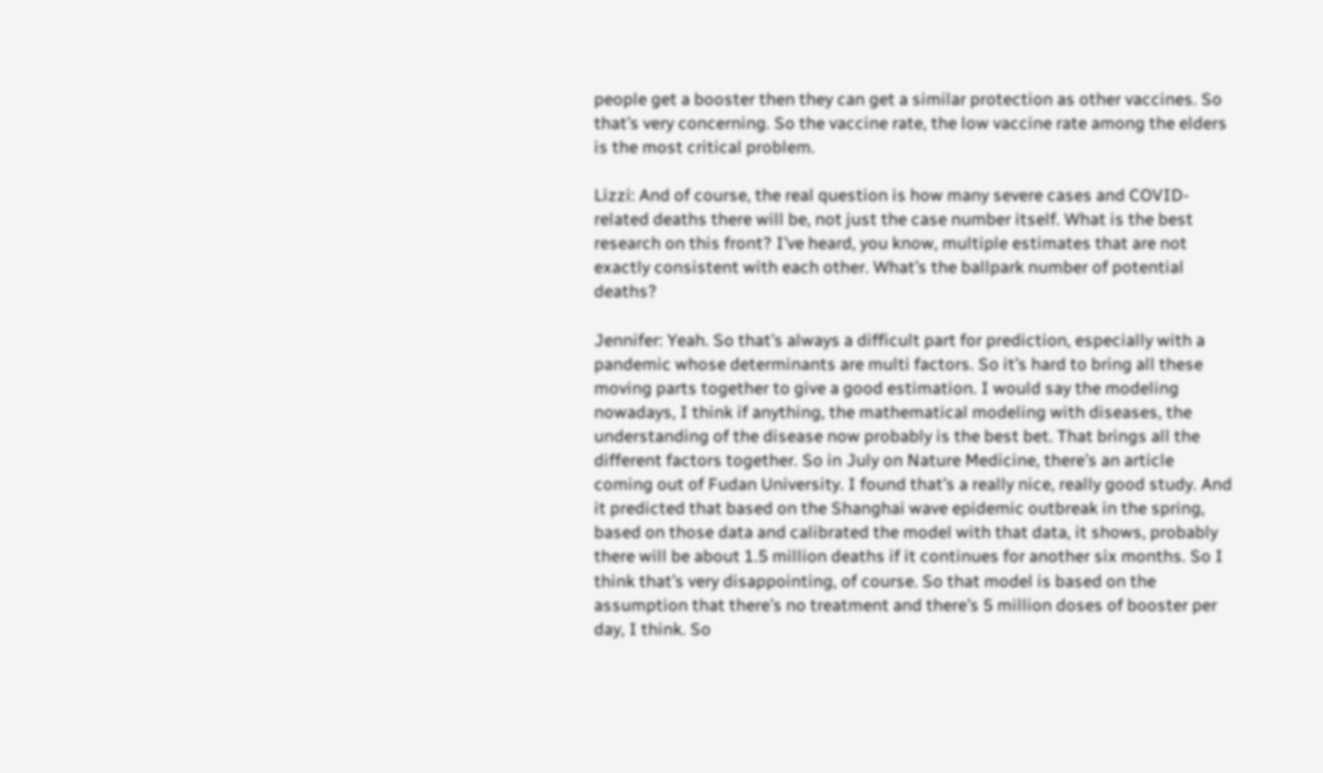people get a booster then they can get a similar protection as other vaccines. So that’s very concerning. So the vaccine rate, the low vaccine rate among the elders is the most critical problem.

Lizzi: And of course, the real question is how many severe cases and COVID-related deaths there will be, not just the case number itself. What is the best research on this front? I’ve heard, you know, multiple estimates that are not exactly consistent with each other. What’s the ballpark number of potential deaths?

Jennifer: Yeah. So that’s always a difficult part for prediction, especially with a pandemic whose determinants are multi factors. So it’s hard to bring all these moving parts together to give a good estimation. I would say the modeling nowadays, I think if anything, the mathematical modeling with diseases, the understanding of the disease now probably is the best bet. That brings all the different factors together. So in July on Nature Medicine, there’s an article coming out of Fudan University. I found that’s a really nice, really good study. And it predicted that based on the Shanghai wave epidemic outbreak in the spring, based on those data and calibrated the model with that data, it shows, probably there will be about 1.5 million deaths if it continues for another six months. So I think that’s very disappointing, of course. So that model is based on the assumption that there’s no treatment and there’s 5 million doses of booster per day, I think. So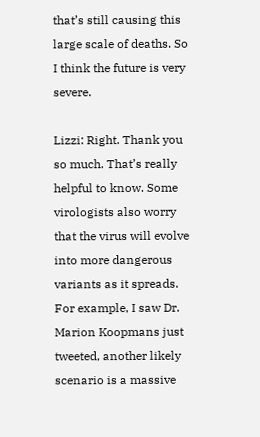that’s still causing this large scale of deaths. So I think the future is very severe.

Lizzi: Right. Thank you so much. That’s really helpful to know. Some virologists also worry that the virus will evolve into more dangerous variants as it spreads. For example, I saw Dr. Marion Koopmans just tweeted, another likely scenario is a massive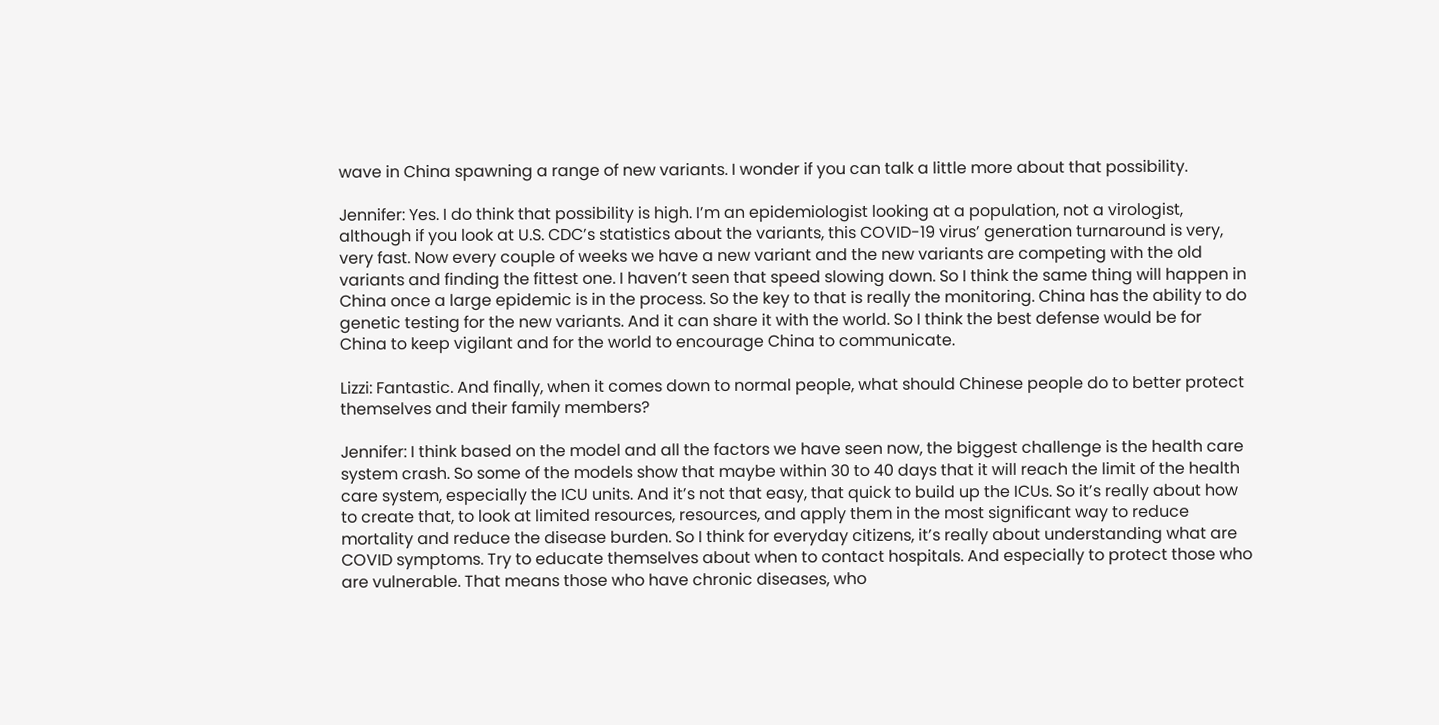wave in China spawning a range of new variants. I wonder if you can talk a little more about that possibility.

Jennifer: Yes. I do think that possibility is high. I’m an epidemiologist looking at a population, not a virologist, although if you look at U.S. CDC’s statistics about the variants, this COVID-19 virus’ generation turnaround is very, very fast. Now every couple of weeks we have a new variant and the new variants are competing with the old variants and finding the fittest one. I haven’t seen that speed slowing down. So I think the same thing will happen in China once a large epidemic is in the process. So the key to that is really the monitoring. China has the ability to do genetic testing for the new variants. And it can share it with the world. So I think the best defense would be for China to keep vigilant and for the world to encourage China to communicate.

Lizzi: Fantastic. And finally, when it comes down to normal people, what should Chinese people do to better protect themselves and their family members?

Jennifer: I think based on the model and all the factors we have seen now, the biggest challenge is the health care system crash. So some of the models show that maybe within 30 to 40 days that it will reach the limit of the health care system, especially the ICU units. And it’s not that easy, that quick to build up the ICUs. So it’s really about how to create that, to look at limited resources, resources, and apply them in the most significant way to reduce mortality and reduce the disease burden. So I think for everyday citizens, it’s really about understanding what are COVID symptoms. Try to educate themselves about when to contact hospitals. And especially to protect those who are vulnerable. That means those who have chronic diseases, who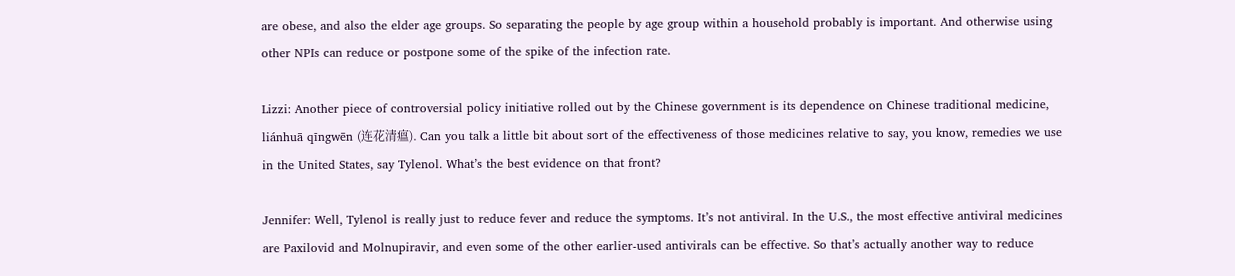are obese, and also the elder age groups. So separating the people by age group within a household probably is important. And otherwise using other NPIs can reduce or postpone some of the spike of the infection rate.

Lizzi: Another piece of controversial policy initiative rolled out by the Chinese government is its dependence on Chinese traditional medicine, liánhuā qīngwēn (连花清瘟). Can you talk a little bit about sort of the effectiveness of those medicines relative to say, you know, remedies we use in the United States, say Tylenol. What’s the best evidence on that front?

Jennifer: Well, Tylenol is really just to reduce fever and reduce the symptoms. It’s not antiviral. In the U.S., the most effective antiviral medicines are Paxilovid and Molnupiravir, and even some of the other earlier-used antivirals can be effective. So that’s actually another way to reduce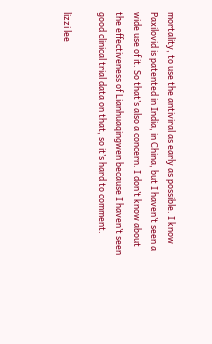mortality, to use the antiviral as early as possible. I know Paxilovid is patented in India, in China, but I haven’t seen a wide use of it. So that’s also a concern. I don’t know about the effectiveness of Lianhuaqingwen because I haven’t seen good clinical trial data on that, so it’s hard to comment.

lizzi lee